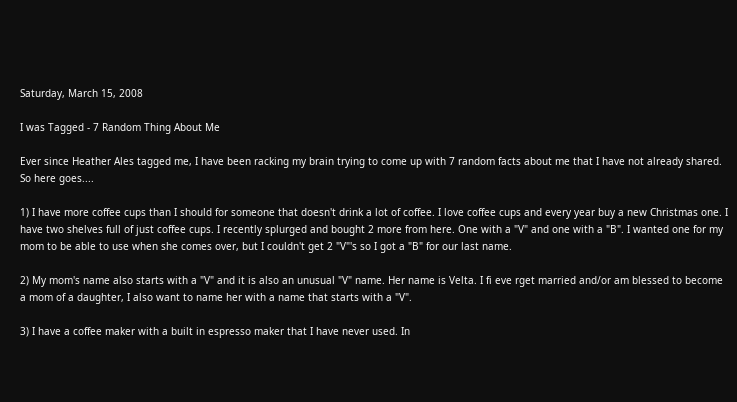Saturday, March 15, 2008

I was Tagged - 7 Random Thing About Me

Ever since Heather Ales tagged me, I have been racking my brain trying to come up with 7 random facts about me that I have not already shared. So here goes....

1) I have more coffee cups than I should for someone that doesn't drink a lot of coffee. I love coffee cups and every year buy a new Christmas one. I have two shelves full of just coffee cups. I recently splurged and bought 2 more from here. One with a "V" and one with a "B". I wanted one for my mom to be able to use when she comes over, but I couldn't get 2 "V"'s so I got a "B" for our last name.

2) My mom's name also starts with a "V" and it is also an unusual "V" name. Her name is Velta. I fi eve rget married and/or am blessed to become a mom of a daughter, I also want to name her with a name that starts with a "V".

3) I have a coffee maker with a built in espresso maker that I have never used. In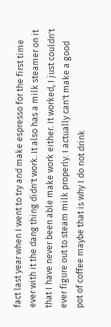fact last year when I went to try and make espresso for the first time ever with it the dang thing didn't work. It also has a milk steamer on it that I have never been able make work either. It worked, I just couldn't ever figure out to steam milk properly. I actually can't make a good pot of coffee maybe that is why I do not drink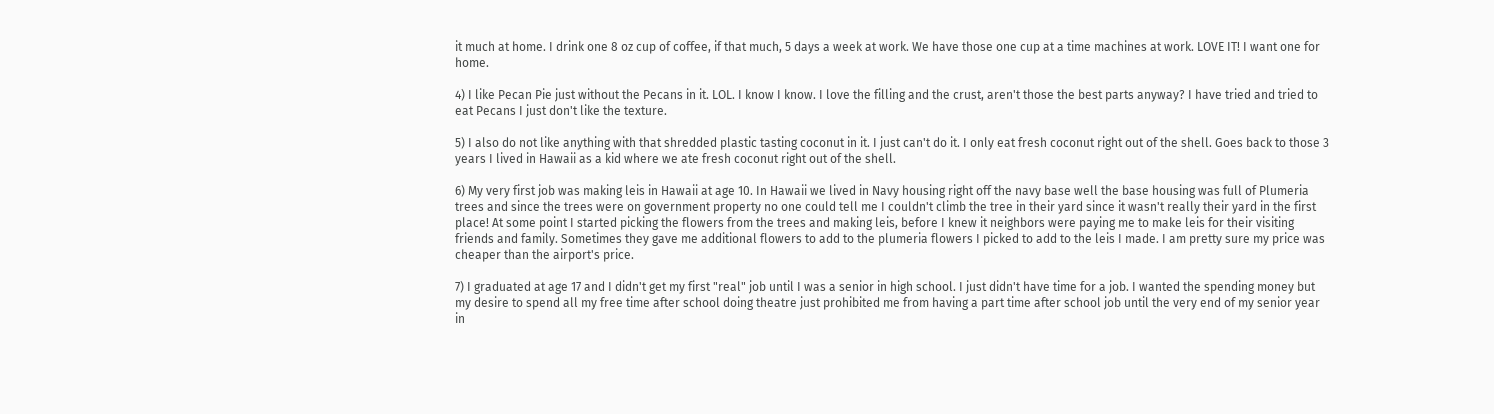it much at home. I drink one 8 oz cup of coffee, if that much, 5 days a week at work. We have those one cup at a time machines at work. LOVE IT! I want one for home.

4) I like Pecan Pie just without the Pecans in it. LOL. I know I know. I love the filling and the crust, aren't those the best parts anyway? I have tried and tried to eat Pecans I just don't like the texture.

5) I also do not like anything with that shredded plastic tasting coconut in it. I just can't do it. I only eat fresh coconut right out of the shell. Goes back to those 3 years I lived in Hawaii as a kid where we ate fresh coconut right out of the shell.

6) My very first job was making leis in Hawaii at age 10. In Hawaii we lived in Navy housing right off the navy base well the base housing was full of Plumeria trees and since the trees were on government property no one could tell me I couldn't climb the tree in their yard since it wasn't really their yard in the first place! At some point I started picking the flowers from the trees and making leis, before I knew it neighbors were paying me to make leis for their visiting friends and family. Sometimes they gave me additional flowers to add to the plumeria flowers I picked to add to the leis I made. I am pretty sure my price was cheaper than the airport's price.

7) I graduated at age 17 and I didn't get my first "real" job until I was a senior in high school. I just didn't have time for a job. I wanted the spending money but my desire to spend all my free time after school doing theatre just prohibited me from having a part time after school job until the very end of my senior year in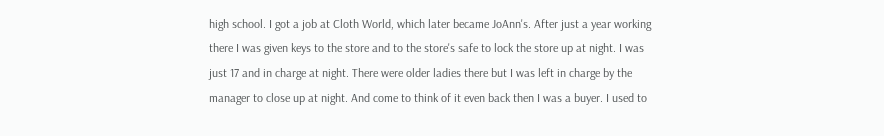high school. I got a job at Cloth World, which later became JoAnn's. After just a year working there I was given keys to the store and to the store's safe to lock the store up at night. I was just 17 and in charge at night. There were older ladies there but I was left in charge by the manager to close up at night. And come to think of it even back then I was a buyer. I used to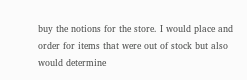buy the notions for the store. I would place and order for items that were out of stock but also would determine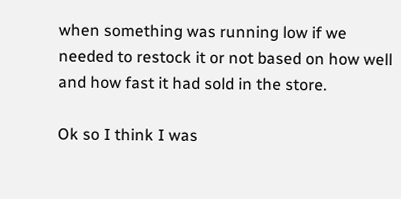when something was running low if we needed to restock it or not based on how well and how fast it had sold in the store.

Ok so I think I was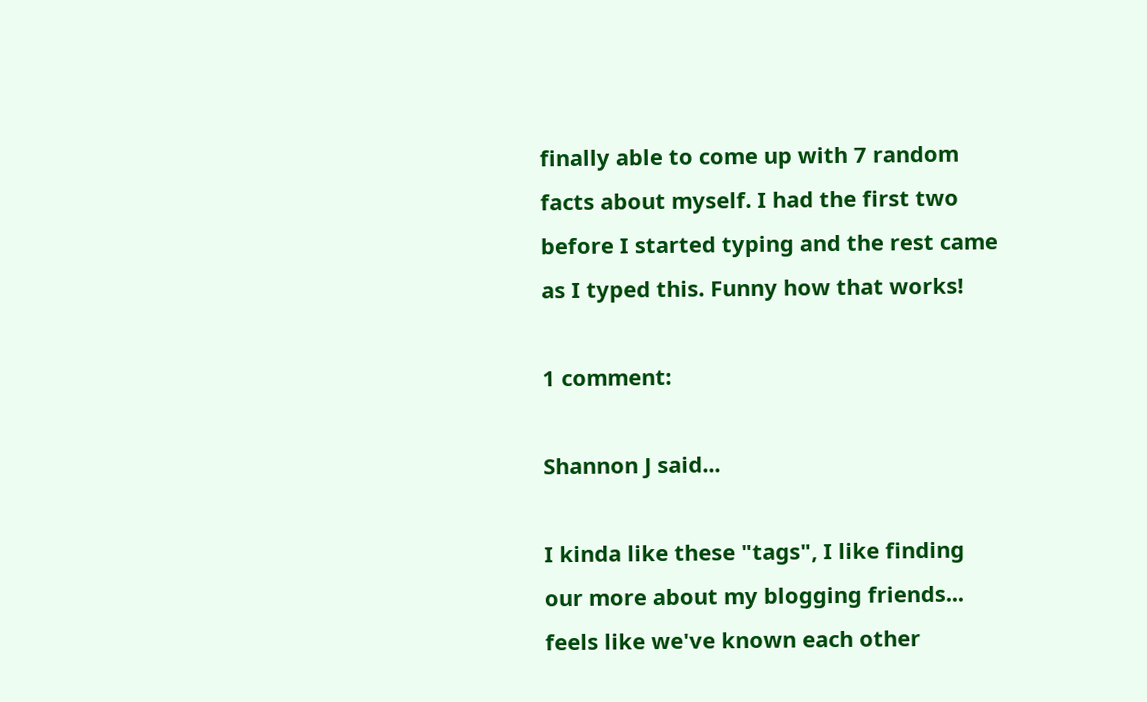finally able to come up with 7 random facts about myself. I had the first two before I started typing and the rest came as I typed this. Funny how that works!

1 comment:

Shannon J said...

I kinda like these "tags", I like finding our more about my blogging friends... feels like we've known each other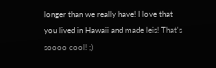longer than we really have! I love that you lived in Hawaii and made leis! That's soooo cool! ;)